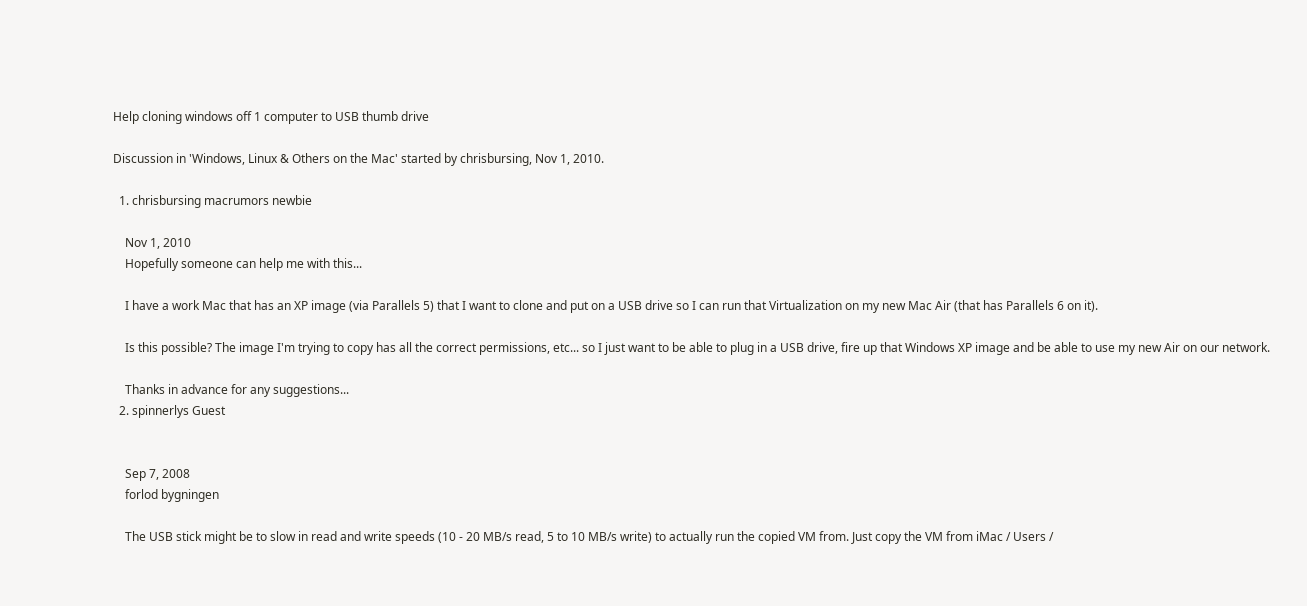Help cloning windows off 1 computer to USB thumb drive

Discussion in 'Windows, Linux & Others on the Mac' started by chrisbursing, Nov 1, 2010.

  1. chrisbursing macrumors newbie

    Nov 1, 2010
    Hopefully someone can help me with this...

    I have a work Mac that has an XP image (via Parallels 5) that I want to clone and put on a USB drive so I can run that Virtualization on my new Mac Air (that has Parallels 6 on it).

    Is this possible? The image I'm trying to copy has all the correct permissions, etc... so I just want to be able to plug in a USB drive, fire up that Windows XP image and be able to use my new Air on our network.

    Thanks in advance for any suggestions...
  2. spinnerlys Guest


    Sep 7, 2008
    forlod bygningen

    The USB stick might be to slow in read and write speeds (10 - 20 MB/s read, 5 to 10 MB/s write) to actually run the copied VM from. Just copy the VM from iMac / Users /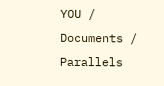YOU / Documents / Parallels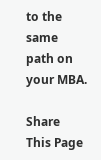to the same path on your MBA.

Share This Page